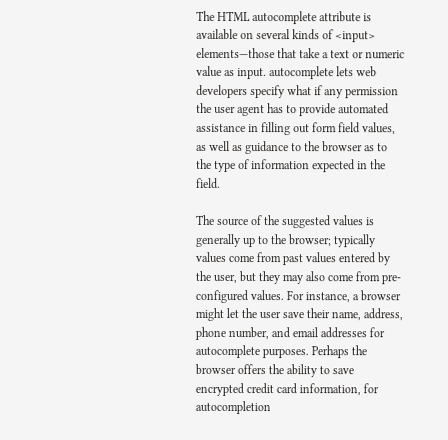The HTML autocomplete attribute is available on several kinds of <input> elements—those that take a text or numeric value as input. autocomplete lets web developers specify what if any permission the user agent has to provide automated assistance in filling out form field values, as well as guidance to the browser as to the type of information expected in the field.

The source of the suggested values is generally up to the browser; typically values come from past values entered by the user, but they may also come from pre-configured values. For instance, a browser might let the user save their name, address, phone number, and email addresses for autocomplete purposes. Perhaps the browser offers the ability to save encrypted credit card information, for autocompletion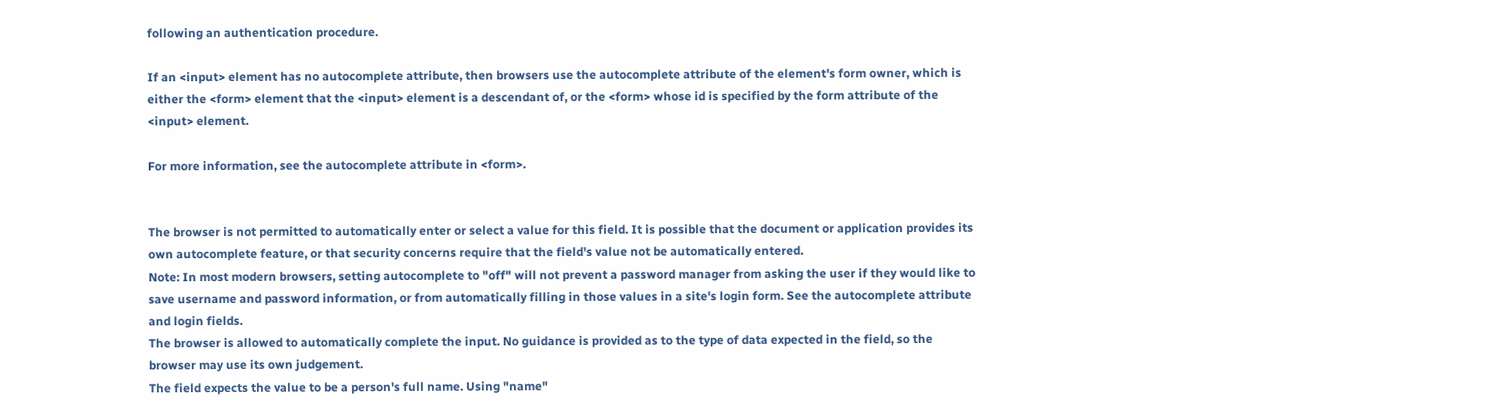following an authentication procedure.

If an <input> element has no autocomplete attribute, then browsers use the autocomplete attribute of the element's form owner, which is either the <form> element that the <input> element is a descendant of, or the <form> whose id is specified by the form attribute of the <input> element.

For more information, see the autocomplete attribute in <form>.


The browser is not permitted to automatically enter or select a value for this field. It is possible that the document or application provides its own autocomplete feature, or that security concerns require that the field's value not be automatically entered.
Note: In most modern browsers, setting autocomplete to "off" will not prevent a password manager from asking the user if they would like to save username and password information, or from automatically filling in those values in a site's login form. See the autocomplete attribute and login fields.
The browser is allowed to automatically complete the input. No guidance is provided as to the type of data expected in the field, so the browser may use its own judgement.
The field expects the value to be a person's full name. Using "name"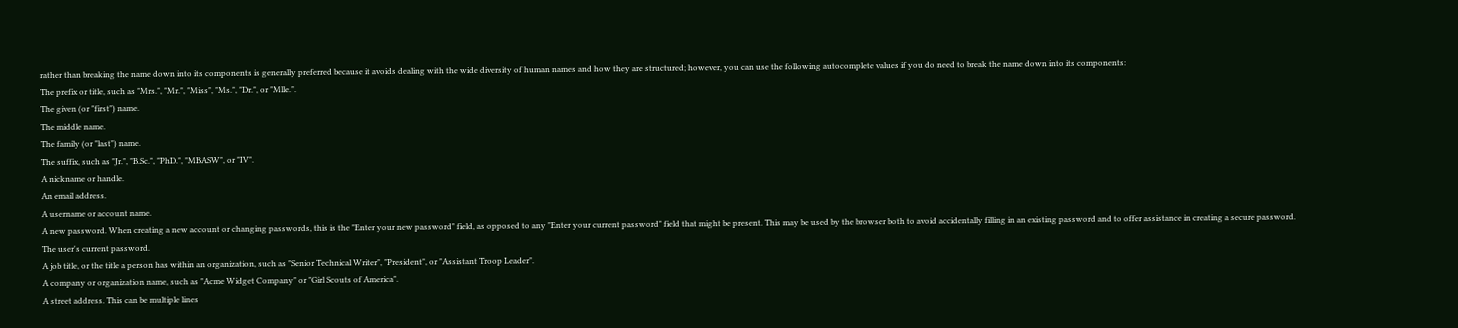rather than breaking the name down into its components is generally preferred because it avoids dealing with the wide diversity of human names and how they are structured; however, you can use the following autocomplete values if you do need to break the name down into its components:
The prefix or title, such as "Mrs.", "Mr.", "Miss", "Ms.", "Dr.", or "Mlle.".
The given (or "first") name.
The middle name.
The family (or "last") name.
The suffix, such as "Jr.", "B.Sc.", "PhD.", "MBASW", or "IV".
A nickname or handle.
An email address.
A username or account name.
A new password. When creating a new account or changing passwords, this is the "Enter your new password" field, as opposed to any "Enter your current password" field that might be present. This may be used by the browser both to avoid accidentally filling in an existing password and to offer assistance in creating a secure password.
The user's current password.
A job title, or the title a person has within an organization, such as "Senior Technical Writer", "President", or "Assistant Troop Leader".
A company or organization name, such as "Acme Widget Company" or "Girl Scouts of America".
A street address. This can be multiple lines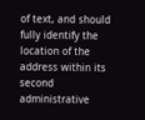of text, and should fully identify the location of the address within its second administrative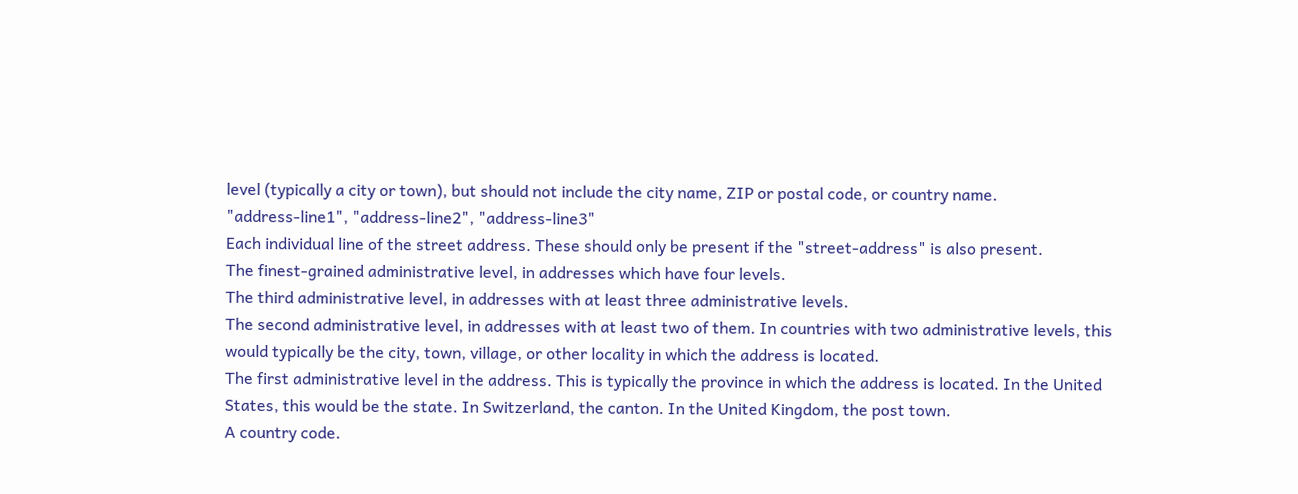level (typically a city or town), but should not include the city name, ZIP or postal code, or country name.
"address-line1", "address-line2", "address-line3"
Each individual line of the street address. These should only be present if the "street-address" is also present.
The finest-grained administrative level, in addresses which have four levels.
The third administrative level, in addresses with at least three administrative levels.
The second administrative level, in addresses with at least two of them. In countries with two administrative levels, this would typically be the city, town, village, or other locality in which the address is located.
The first administrative level in the address. This is typically the province in which the address is located. In the United States, this would be the state. In Switzerland, the canton. In the United Kingdom, the post town.
A country code.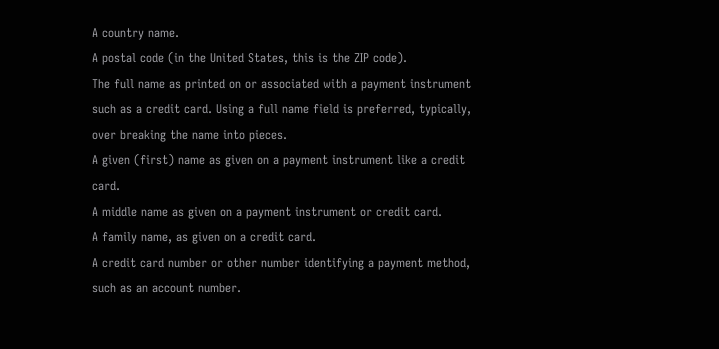A country name.
A postal code (in the United States, this is the ZIP code).
The full name as printed on or associated with a payment instrument such as a credit card. Using a full name field is preferred, typically, over breaking the name into pieces.
A given (first) name as given on a payment instrument like a credit card.
A middle name as given on a payment instrument or credit card.
A family name, as given on a credit card.
A credit card number or other number identifying a payment method, such as an account number.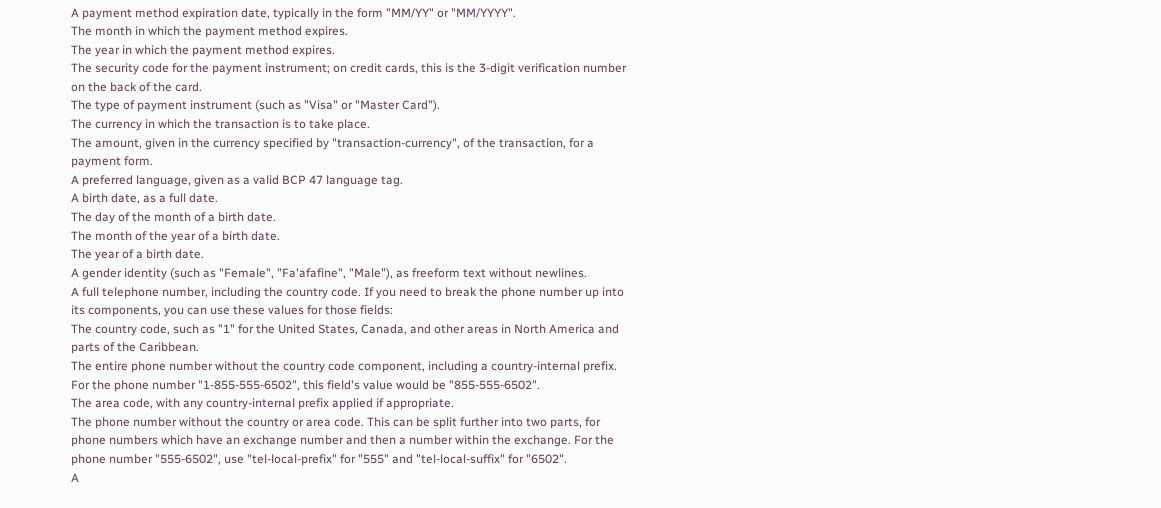A payment method expiration date, typically in the form "MM/YY" or "MM/YYYY".
The month in which the payment method expires.
The year in which the payment method expires.
The security code for the payment instrument; on credit cards, this is the 3-digit verification number on the back of the card.
The type of payment instrument (such as "Visa" or "Master Card").
The currency in which the transaction is to take place.
The amount, given in the currency specified by "transaction-currency", of the transaction, for a payment form.
A preferred language, given as a valid BCP 47 language tag.
A birth date, as a full date.
The day of the month of a birth date.
The month of the year of a birth date.
The year of a birth date.
A gender identity (such as "Female", "Fa'afafine", "Male"), as freeform text without newlines.
A full telephone number, including the country code. If you need to break the phone number up into its components, you can use these values for those fields:
The country code, such as "1" for the United States, Canada, and other areas in North America and parts of the Caribbean.
The entire phone number without the country code component, including a country-internal prefix. For the phone number "1-855-555-6502", this field's value would be "855-555-6502".
The area code, with any country-internal prefix applied if appropriate.
The phone number without the country or area code. This can be split further into two parts, for phone numbers which have an exchange number and then a number within the exchange. For the phone number "555-6502", use "tel-local-prefix" for "555" and "tel-local-suffix" for "6502".
A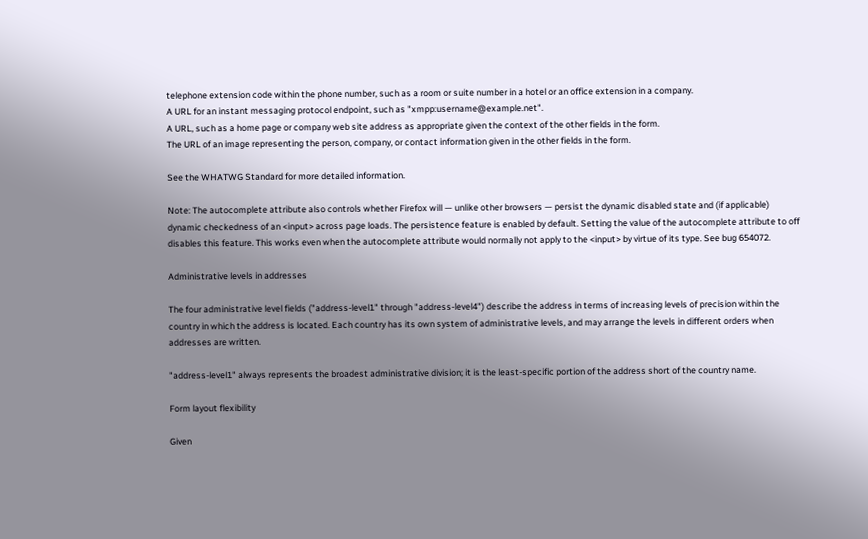telephone extension code within the phone number, such as a room or suite number in a hotel or an office extension in a company.
A URL for an instant messaging protocol endpoint, such as "xmpp:username@example.net".
A URL, such as a home page or company web site address as appropriate given the context of the other fields in the form.
The URL of an image representing the person, company, or contact information given in the other fields in the form.

See the WHATWG Standard for more detailed information.

Note: The autocomplete attribute also controls whether Firefox will — unlike other browsers — persist the dynamic disabled state and (if applicable) dynamic checkedness of an <input> across page loads. The persistence feature is enabled by default. Setting the value of the autocomplete attribute to off disables this feature. This works even when the autocomplete attribute would normally not apply to the <input> by virtue of its type. See bug 654072.

Administrative levels in addresses

The four administrative level fields ("address-level1" through "address-level4") describe the address in terms of increasing levels of precision within the country in which the address is located. Each country has its own system of administrative levels, and may arrange the levels in different orders when addresses are written.

"address-level1" always represents the broadest administrative division; it is the least-specific portion of the address short of the country name.

Form layout flexibility

Given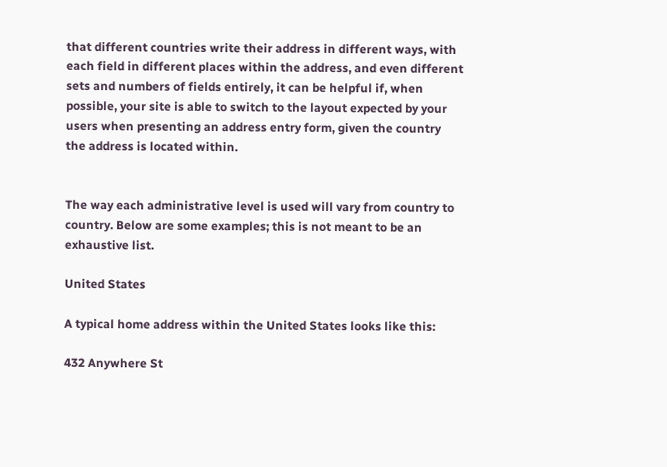that different countries write their address in different ways, with each field in different places within the address, and even different sets and numbers of fields entirely, it can be helpful if, when possible, your site is able to switch to the layout expected by your users when presenting an address entry form, given the country the address is located within.


The way each administrative level is used will vary from country to country. Below are some examples; this is not meant to be an exhaustive list.

United States

A typical home address within the United States looks like this:

432 Anywhere St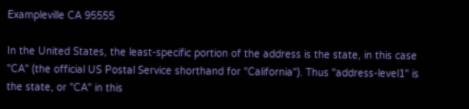Exampleville CA 95555

In the United States, the least-specific portion of the address is the state, in this case "CA" (the official US Postal Service shorthand for "California"). Thus "address-level1" is the state, or "CA" in this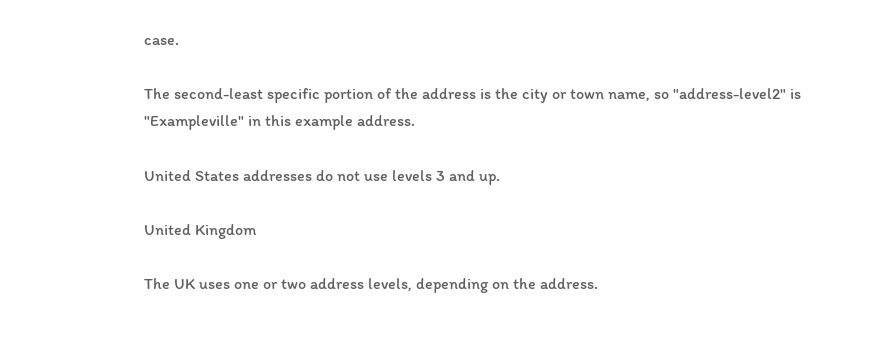case.

The second-least specific portion of the address is the city or town name, so "address-level2" is "Exampleville" in this example address.

United States addresses do not use levels 3 and up.

United Kingdom

The UK uses one or two address levels, depending on the address.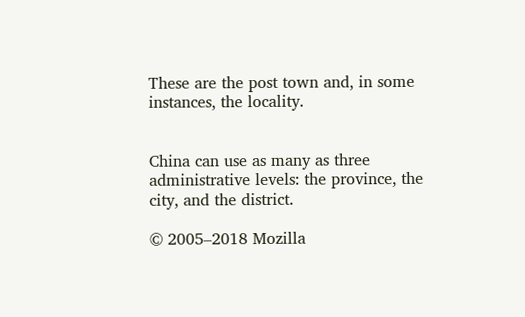These are the post town and, in some instances, the locality.


China can use as many as three administrative levels: the province, the city, and the district.

© 2005–2018 Mozilla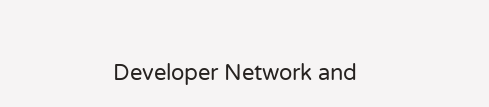Developer Network and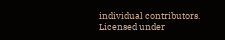individual contributors.
Licensed under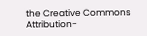the Creative Commons Attribution-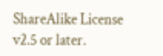ShareAlike License v2.5 or later.